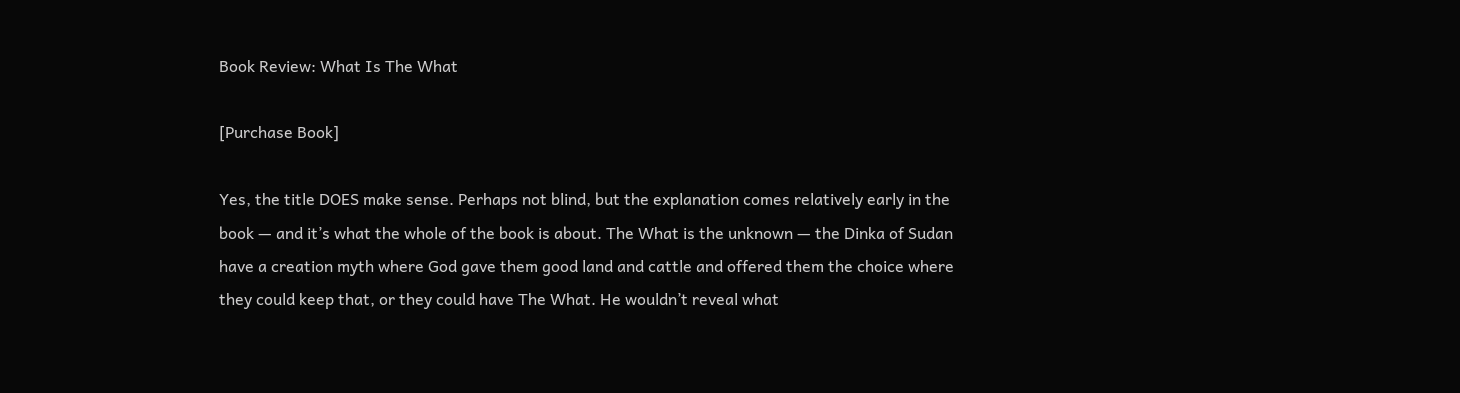Book Review: What Is The What

[Purchase Book]

Yes, the title DOES make sense. Perhaps not blind, but the explanation comes relatively early in the book — and it’s what the whole of the book is about. The What is the unknown — the Dinka of Sudan have a creation myth where God gave them good land and cattle and offered them the choice where they could keep that, or they could have The What. He wouldn’t reveal what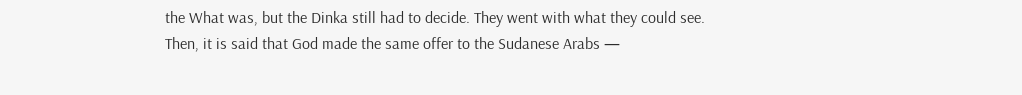the What was, but the Dinka still had to decide. They went with what they could see. Then, it is said that God made the same offer to the Sudanese Arabs —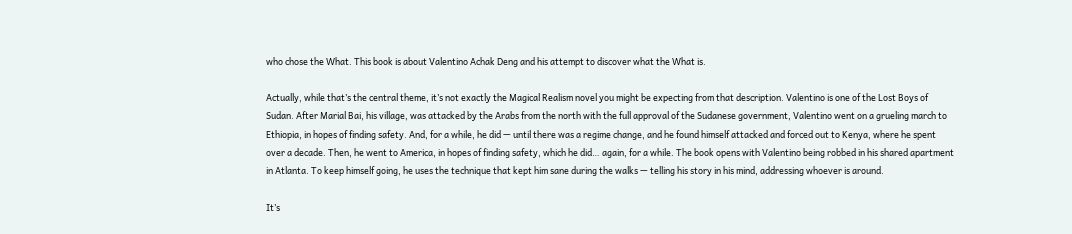who chose the What. This book is about Valentino Achak Deng and his attempt to discover what the What is.

Actually, while that’s the central theme, it’s not exactly the Magical Realism novel you might be expecting from that description. Valentino is one of the Lost Boys of Sudan. After Marial Bai, his village, was attacked by the Arabs from the north with the full approval of the Sudanese government, Valentino went on a grueling march to Ethiopia, in hopes of finding safety. And, for a while, he did — until there was a regime change, and he found himself attacked and forced out to Kenya, where he spent over a decade. Then, he went to America, in hopes of finding safety, which he did… again, for a while. The book opens with Valentino being robbed in his shared apartment in Atlanta. To keep himself going, he uses the technique that kept him sane during the walks — telling his story in his mind, addressing whoever is around.

It’s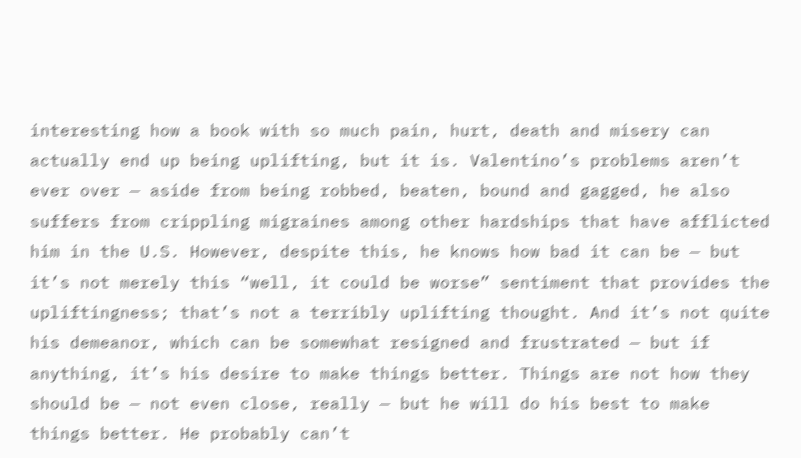interesting how a book with so much pain, hurt, death and misery can actually end up being uplifting, but it is. Valentino’s problems aren’t ever over — aside from being robbed, beaten, bound and gagged, he also suffers from crippling migraines among other hardships that have afflicted him in the U.S. However, despite this, he knows how bad it can be — but it’s not merely this “well, it could be worse” sentiment that provides the upliftingness; that’s not a terribly uplifting thought. And it’s not quite his demeanor, which can be somewhat resigned and frustrated — but if anything, it’s his desire to make things better. Things are not how they should be — not even close, really — but he will do his best to make things better. He probably can’t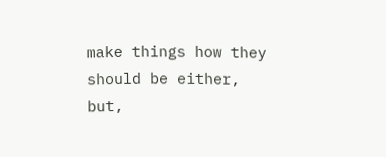make things how they should be either, but,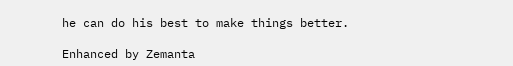he can do his best to make things better.

Enhanced by Zemanta